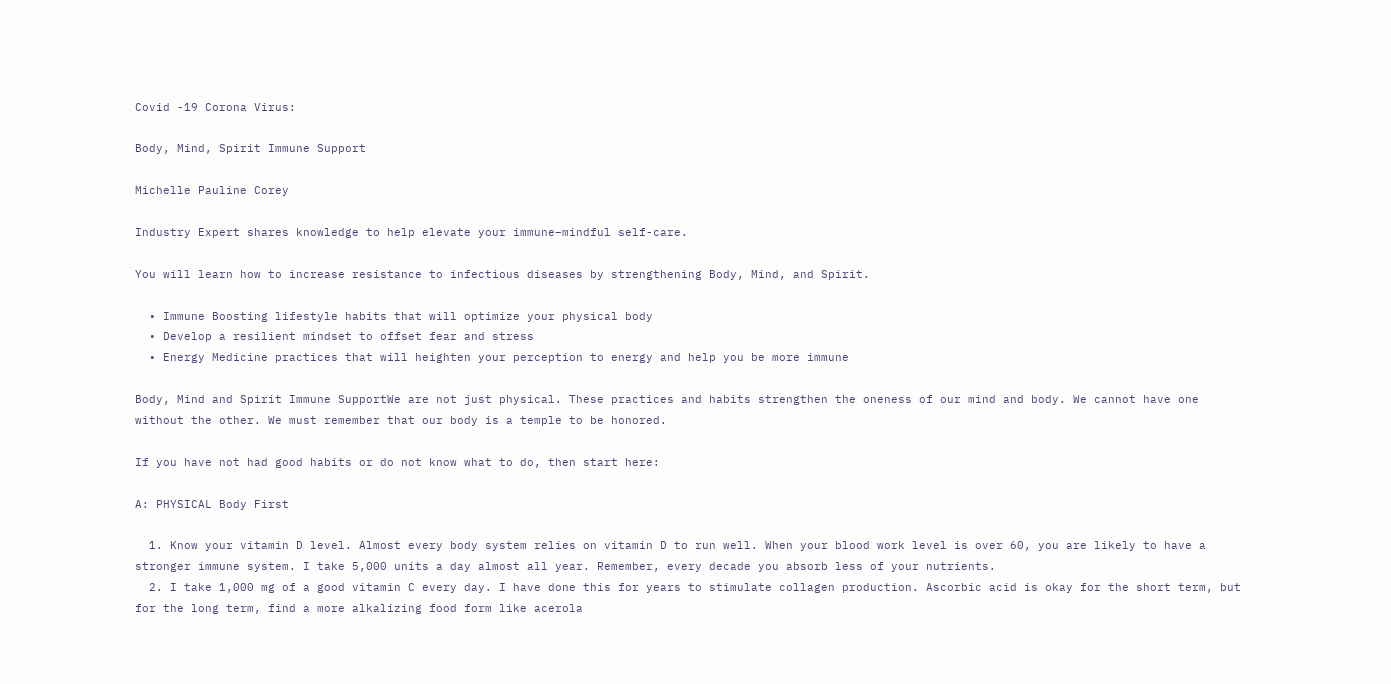Covid -19 Corona Virus:

Body, Mind, Spirit Immune Support

Michelle Pauline Corey

Industry Expert shares knowledge to help elevate your immune–mindful self-care.

You will learn how to increase resistance to infectious diseases by strengthening Body, Mind, and Spirit.

  • Immune Boosting lifestyle habits that will optimize your physical body
  • Develop a resilient mindset to offset fear and stress
  • Energy Medicine practices that will heighten your perception to energy and help you be more immune

Body, Mind and Spirit Immune SupportWe are not just physical. These practices and habits strengthen the oneness of our mind and body. We cannot have one without the other. We must remember that our body is a temple to be honored.

If you have not had good habits or do not know what to do, then start here:

A: PHYSICAL Body First

  1. Know your vitamin D level. Almost every body system relies on vitamin D to run well. When your blood work level is over 60, you are likely to have a stronger immune system. I take 5,000 units a day almost all year. Remember, every decade you absorb less of your nutrients.
  2. I take 1,000 mg of a good vitamin C every day. I have done this for years to stimulate collagen production. Ascorbic acid is okay for the short term, but for the long term, find a more alkalizing food form like acerola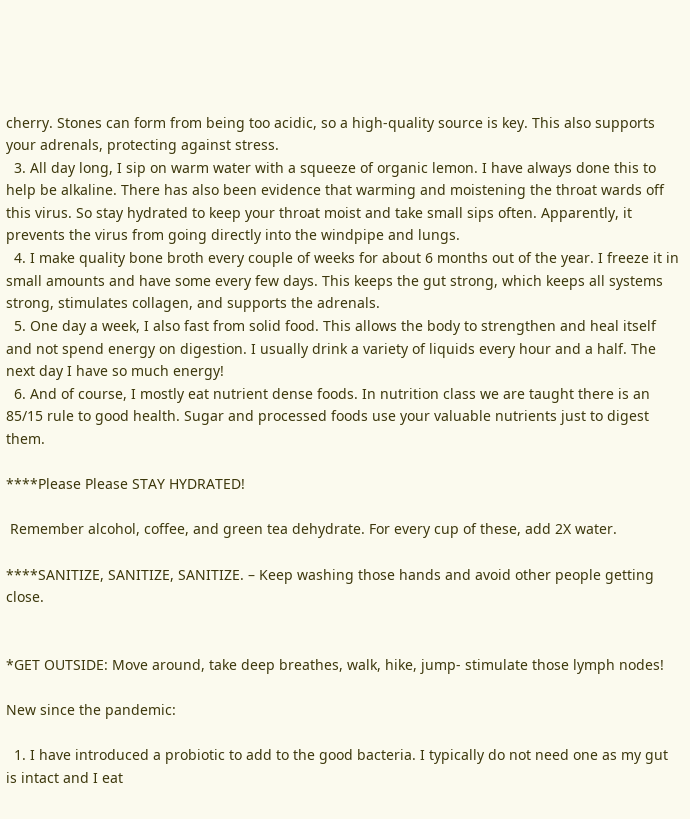cherry. Stones can form from being too acidic, so a high-quality source is key. This also supports your adrenals, protecting against stress.
  3. All day long, I sip on warm water with a squeeze of organic lemon. I have always done this to help be alkaline. There has also been evidence that warming and moistening the throat wards off this virus. So stay hydrated to keep your throat moist and take small sips often. Apparently, it prevents the virus from going directly into the windpipe and lungs.
  4. I make quality bone broth every couple of weeks for about 6 months out of the year. I freeze it in small amounts and have some every few days. This keeps the gut strong, which keeps all systems strong, stimulates collagen, and supports the adrenals.
  5. One day a week, I also fast from solid food. This allows the body to strengthen and heal itself and not spend energy on digestion. I usually drink a variety of liquids every hour and a half. The next day I have so much energy!
  6. And of course, I mostly eat nutrient dense foods. In nutrition class we are taught there is an 85/15 rule to good health. Sugar and processed foods use your valuable nutrients just to digest them.

****Please Please STAY HYDRATED!

 Remember alcohol, coffee, and green tea dehydrate. For every cup of these, add 2X water.

****SANITIZE, SANITIZE, SANITIZE. – Keep washing those hands and avoid other people getting close.


*GET OUTSIDE: Move around, take deep breathes, walk, hike, jump- stimulate those lymph nodes!

New since the pandemic:

  1. I have introduced a probiotic to add to the good bacteria. I typically do not need one as my gut is intact and I eat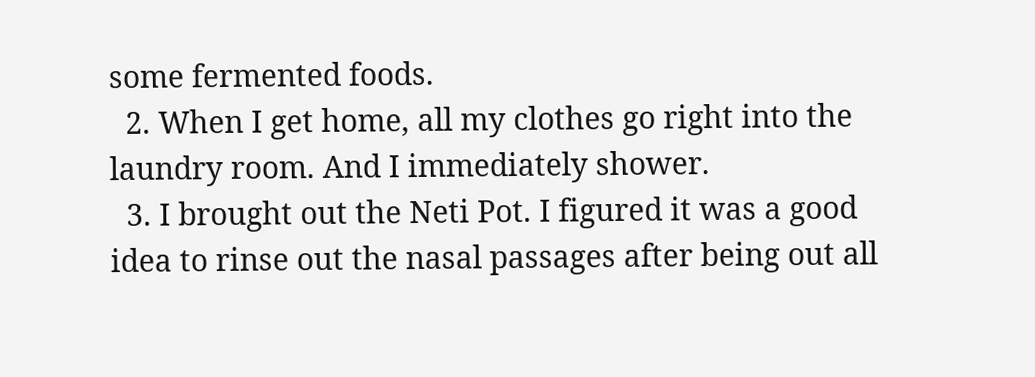some fermented foods.
  2. When I get home, all my clothes go right into the laundry room. And I immediately shower.
  3. I brought out the Neti Pot. I figured it was a good idea to rinse out the nasal passages after being out all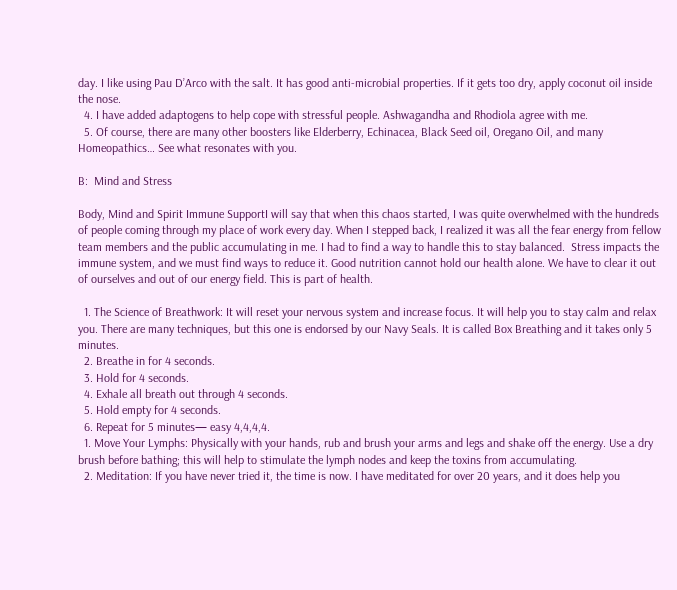day. I like using Pau D’Arco with the salt. It has good anti-microbial properties. If it gets too dry, apply coconut oil inside the nose.
  4. I have added adaptogens to help cope with stressful people. Ashwagandha and Rhodiola agree with me.
  5. Of course, there are many other boosters like Elderberry, Echinacea, Black Seed oil, Oregano Oil, and many Homeopathics… See what resonates with you.

B:  Mind and Stress

Body, Mind and Spirit Immune SupportI will say that when this chaos started, I was quite overwhelmed with the hundreds of people coming through my place of work every day. When I stepped back, I realized it was all the fear energy from fellow team members and the public accumulating in me. I had to find a way to handle this to stay balanced.  Stress impacts the immune system, and we must find ways to reduce it. Good nutrition cannot hold our health alone. We have to clear it out of ourselves and out of our energy field. This is part of health.

  1. The Science of Breathwork: It will reset your nervous system and increase focus. It will help you to stay calm and relax you. There are many techniques, but this one is endorsed by our Navy Seals. It is called Box Breathing and it takes only 5 minutes.
  2. Breathe in for 4 seconds.
  3. Hold for 4 seconds.
  4. Exhale all breath out through 4 seconds.
  5. Hold empty for 4 seconds.
  6. Repeat for 5 minutes— easy 4,4,4,4.
  1. Move Your Lymphs: Physically with your hands, rub and brush your arms and legs and shake off the energy. Use a dry brush before bathing; this will help to stimulate the lymph nodes and keep the toxins from accumulating.
  2. Meditation: If you have never tried it, the time is now. I have meditated for over 20 years, and it does help you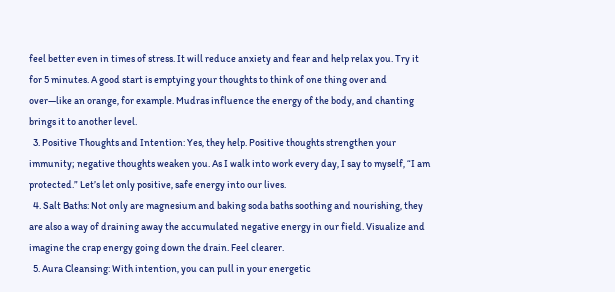feel better even in times of stress. It will reduce anxiety and fear and help relax you. Try it for 5 minutes. A good start is emptying your thoughts to think of one thing over and over—like an orange, for example. Mudras influence the energy of the body, and chanting brings it to another level.
  3. Positive Thoughts and Intention: Yes, they help. Positive thoughts strengthen your immunity; negative thoughts weaken you. As I walk into work every day, I say to myself, “I am protected.” Let’s let only positive, safe energy into our lives.
  4. Salt Baths: Not only are magnesium and baking soda baths soothing and nourishing, they are also a way of draining away the accumulated negative energy in our field. Visualize and imagine the crap energy going down the drain. Feel clearer.
  5. Aura Cleansing: With intention, you can pull in your energetic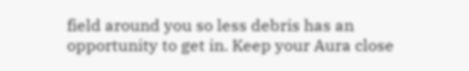field around you so less debris has an opportunity to get in. Keep your Aura close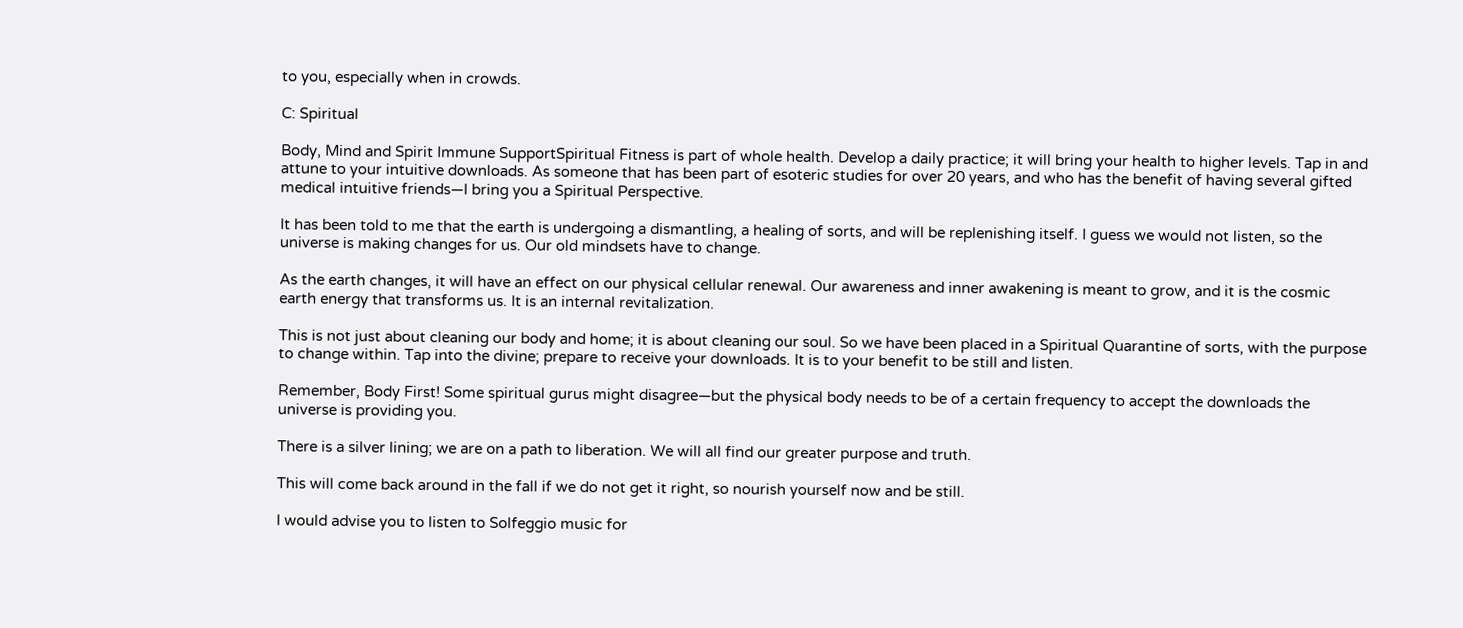to you, especially when in crowds.

C: Spiritual

Body, Mind and Spirit Immune SupportSpiritual Fitness is part of whole health. Develop a daily practice; it will bring your health to higher levels. Tap in and attune to your intuitive downloads. As someone that has been part of esoteric studies for over 20 years, and who has the benefit of having several gifted medical intuitive friends—I bring you a Spiritual Perspective.

It has been told to me that the earth is undergoing a dismantling, a healing of sorts, and will be replenishing itself. I guess we would not listen, so the universe is making changes for us. Our old mindsets have to change.

As the earth changes, it will have an effect on our physical cellular renewal. Our awareness and inner awakening is meant to grow, and it is the cosmic earth energy that transforms us. It is an internal revitalization.

This is not just about cleaning our body and home; it is about cleaning our soul. So we have been placed in a Spiritual Quarantine of sorts, with the purpose to change within. Tap into the divine; prepare to receive your downloads. It is to your benefit to be still and listen.

Remember, Body First! Some spiritual gurus might disagree—but the physical body needs to be of a certain frequency to accept the downloads the universe is providing you.

There is a silver lining; we are on a path to liberation. We will all find our greater purpose and truth.

This will come back around in the fall if we do not get it right, so nourish yourself now and be still.

I would advise you to listen to Solfeggio music for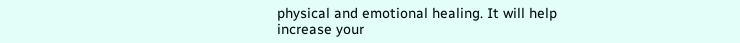physical and emotional healing. It will help increase your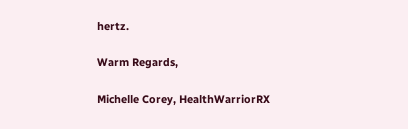hertz.

Warm Regards,

Michelle Corey, HealthWarriorRX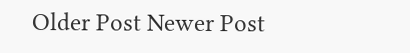Older Post Newer Post